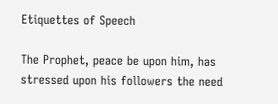Etiquettes of Speech

The Prophet, peace be upon him, has stressed upon his followers the need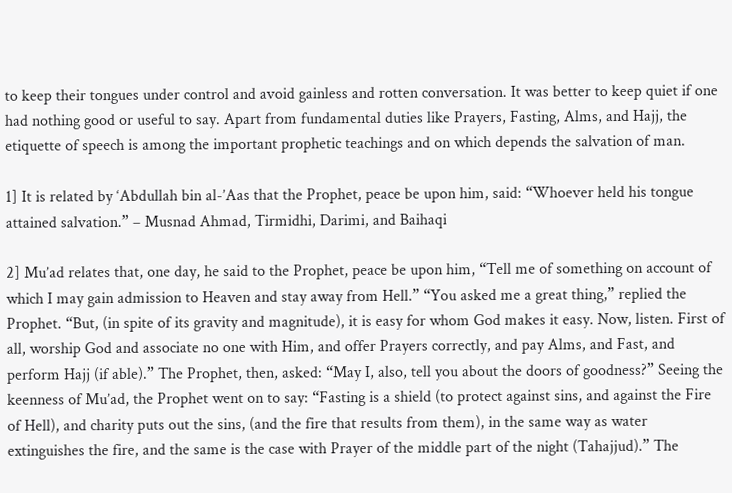to keep their tongues under control and avoid gainless and rotten conversation. It was better to keep quiet if one had nothing good or useful to say. Apart from fundamental duties like Prayers, Fasting, Alms, and Hajj, the etiquette of speech is among the important prophetic teachings and on which depends the salvation of man.

1] It is related by ‘Abdullah bin al-’Aas that the Prophet, peace be upon him, said: “Whoever held his tongue attained salvation.” – Musnad Ahmad, Tirmidhi, Darimi, and Baihaqi

2] Mu’ad relates that, one day, he said to the Prophet, peace be upon him, “Tell me of something on account of which I may gain admission to Heaven and stay away from Hell.” “You asked me a great thing,” replied the Prophet. “But, (in spite of its gravity and magnitude), it is easy for whom God makes it easy. Now, listen. First of all, worship God and associate no one with Him, and offer Prayers correctly, and pay Alms, and Fast, and perform Hajj (if able).” The Prophet, then, asked: “May I, also, tell you about the doors of goodness?” Seeing the keenness of Mu’ad, the Prophet went on to say: “Fasting is a shield (to protect against sins, and against the Fire of Hell), and charity puts out the sins, (and the fire that results from them), in the same way as water extinguishes the fire, and the same is the case with Prayer of the middle part of the night (Tahajjud).” The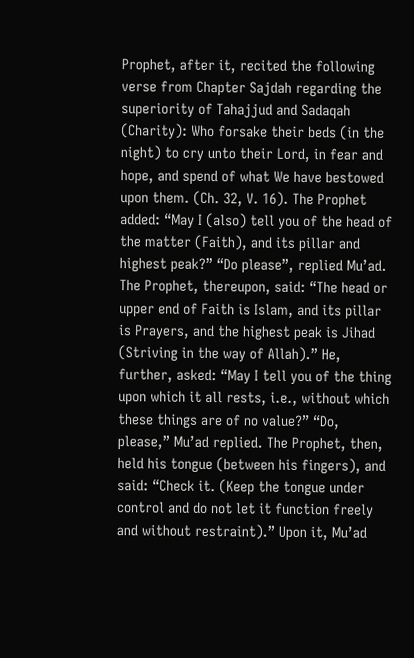Prophet, after it, recited the following verse from Chapter Sajdah regarding the superiority of Tahajjud and Sadaqah (Charity): Who forsake their beds (in the night) to cry unto their Lord, in fear and hope, and spend of what We have bestowed upon them. (Ch. 32, V. 16). The Prophet added: “May I (also) tell you of the head of the matter (Faith), and its pillar and highest peak?” “Do please”, replied Mu’ad. The Prophet, thereupon, said: “The head or upper end of Faith is Islam, and its pillar is Prayers, and the highest peak is Jihad (Striving in the way of Allah).” He, further, asked: “May I tell you of the thing upon which it all rests, i.e., without which these things are of no value?” “Do, please,” Mu’ad replied. The Prophet, then, held his tongue (between his fingers), and said: “Check it. (Keep the tongue under control and do not let it function freely and without restraint).” Upon it, Mu’ad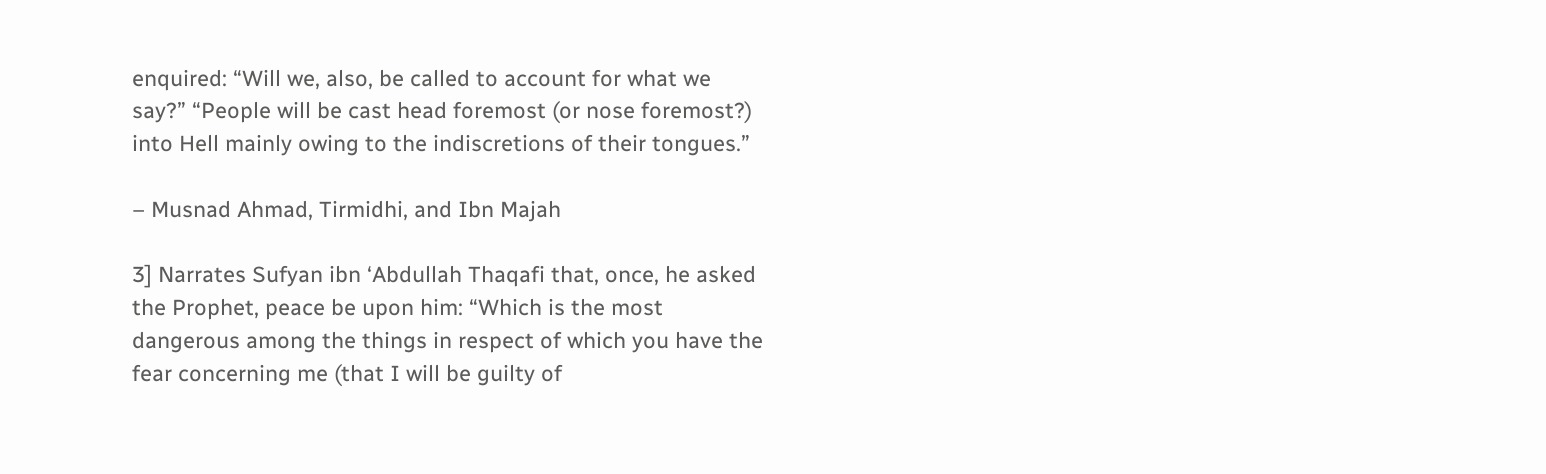enquired: “Will we, also, be called to account for what we say?” “People will be cast head foremost (or nose foremost?) into Hell mainly owing to the indiscretions of their tongues.”

– Musnad Ahmad, Tirmidhi, and Ibn Majah

3] Narrates Sufyan ibn ‘Abdullah Thaqafi that, once, he asked the Prophet, peace be upon him: “Which is the most dangerous among the things in respect of which you have the fear concerning me (that I will be guilty of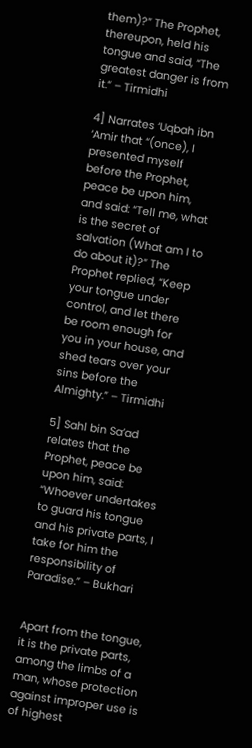them)?” The Prophet, thereupon, held his tongue and said, “The greatest danger is from it.” – Tirmidhi

4] Narrates ‘Uqbah ibn ‘Amir that “(once), I presented myself before the Prophet, peace be upon him, and said: “Tell me, what is the secret of salvation (What am I to do about it)?” The Prophet replied, “Keep your tongue under control, and let there be room enough for you in your house, and shed tears over your sins before the Almighty.” – Tirmidhi

5] Sahl bin Sa’ad relates that the Prophet, peace be upon him, said: “Whoever undertakes to guard his tongue and his private parts, I take for him the responsibility of Paradise.” – Bukhari


Apart from the tongue, it is the private parts, among the limbs of a man, whose protection against improper use is of highest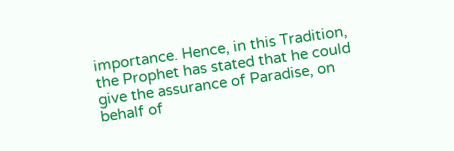importance. Hence, in this Tradition, the Prophet has stated that he could give the assurance of Paradise, on behalf of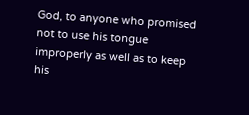God, to anyone who promised not to use his tongue improperly as well as to keep his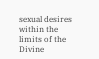sexual desires within the limits of the Divine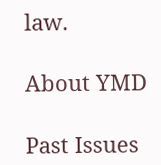law.

About YMD

Past Issues